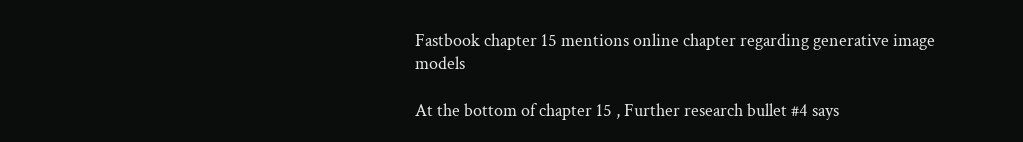Fastbook chapter 15 mentions online chapter regarding generative image models

At the bottom of chapter 15 , Further research bullet #4 says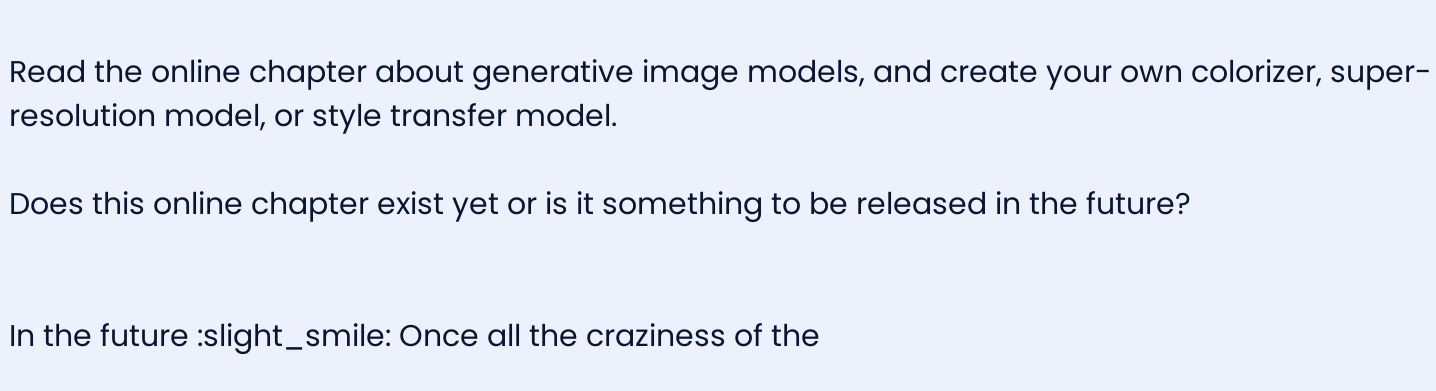Read the online chapter about generative image models, and create your own colorizer, super-resolution model, or style transfer model.

Does this online chapter exist yet or is it something to be released in the future?


In the future :slight_smile: Once all the craziness of the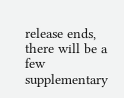release ends, there will be a few supplementary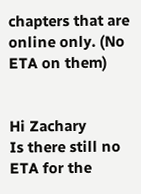chapters that are online only. (No ETA on them)


Hi Zachary
Is there still no ETA for the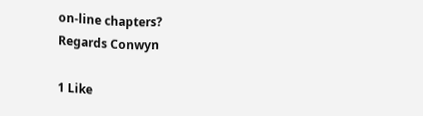on-line chapters?
Regards Conwyn

1 Like